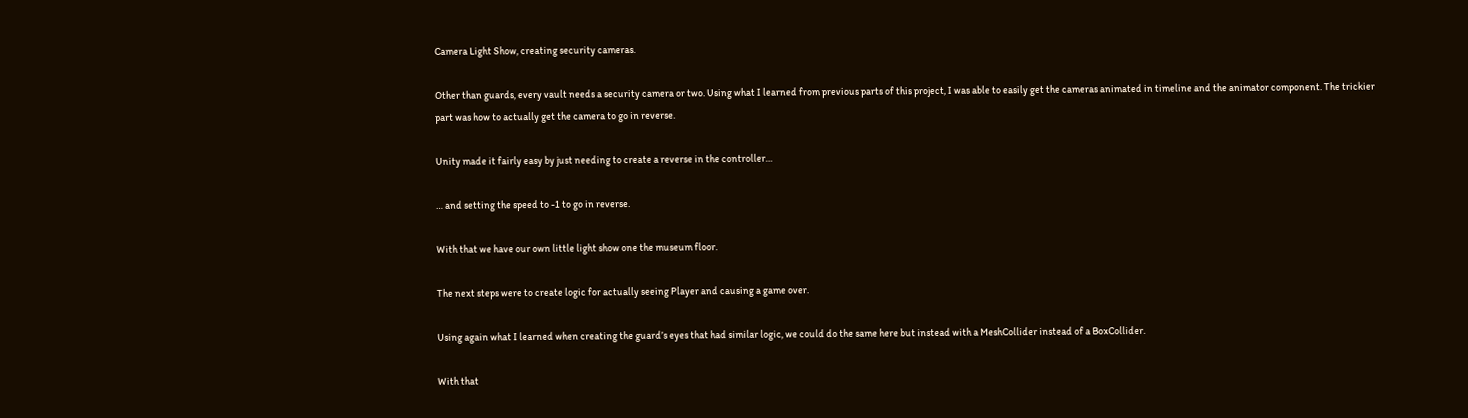Camera Light Show, creating security cameras.

Other than guards, every vault needs a security camera or two. Using what I learned from previous parts of this project, I was able to easily get the cameras animated in timeline and the animator component. The trickier part was how to actually get the camera to go in reverse.

Unity made it fairly easy by just needing to create a reverse in the controller…

… and setting the speed to -1 to go in reverse.

With that we have our own little light show one the museum floor.

The next steps were to create logic for actually seeing Player and causing a game over.

Using again what I learned when creating the guard’s eyes that had similar logic, we could do the same here but instead with a MeshCollider instead of a BoxCollider.

With that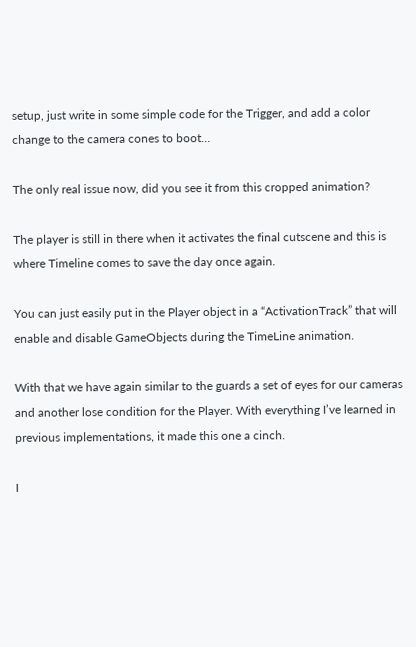setup, just write in some simple code for the Trigger, and add a color change to the camera cones to boot…

The only real issue now, did you see it from this cropped animation?

The player is still in there when it activates the final cutscene and this is where Timeline comes to save the day once again.

You can just easily put in the Player object in a “ActivationTrack” that will enable and disable GameObjects during the TimeLine animation.

With that we have again similar to the guards a set of eyes for our cameras and another lose condition for the Player. With everything I’ve learned in previous implementations, it made this one a cinch.

I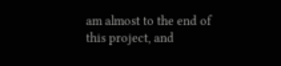am almost to the end of this project, and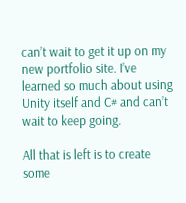can’t wait to get it up on my new portfolio site. I’ve learned so much about using Unity itself and C# and can’t wait to keep going.

All that is left is to create some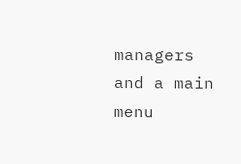managers and a main menu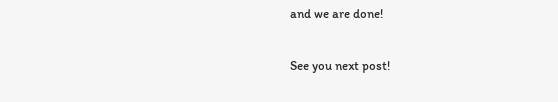and we are done!

See you next post!